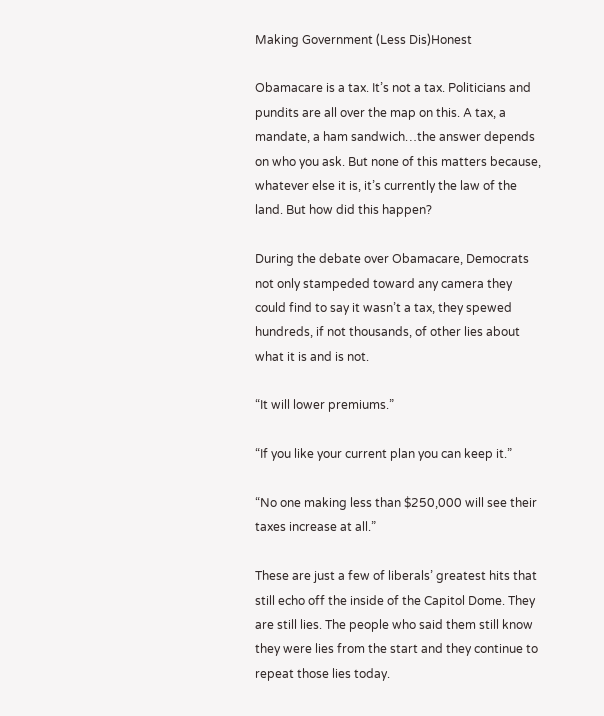Making Government (Less Dis)Honest

Obamacare is a tax. It’s not a tax. Politicians and pundits are all over the map on this. A tax, a mandate, a ham sandwich…the answer depends on who you ask. But none of this matters because, whatever else it is, it’s currently the law of the land. But how did this happen?

During the debate over Obamacare, Democrats not only stampeded toward any camera they could find to say it wasn’t a tax, they spewed hundreds, if not thousands, of other lies about what it is and is not.

“It will lower premiums.”

“If you like your current plan you can keep it.”

“No one making less than $250,000 will see their taxes increase at all.”

These are just a few of liberals’ greatest hits that still echo off the inside of the Capitol Dome. They are still lies. The people who said them still know they were lies from the start and they continue to repeat those lies today.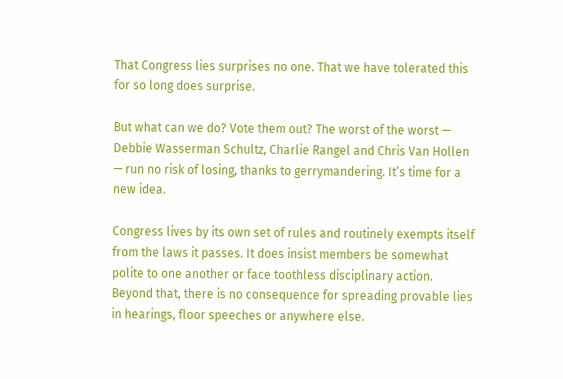That Congress lies surprises no one. That we have tolerated this for so long does surprise.

But what can we do? Vote them out? The worst of the worst — Debbie Wasserman Schultz, Charlie Rangel and Chris Van Hollen — run no risk of losing, thanks to gerrymandering. It’s time for a new idea.

Congress lives by its own set of rules and routinely exempts itself from the laws it passes. It does insist members be somewhat polite to one another or face toothless disciplinary action. Beyond that, there is no consequence for spreading provable lies in hearings, floor speeches or anywhere else.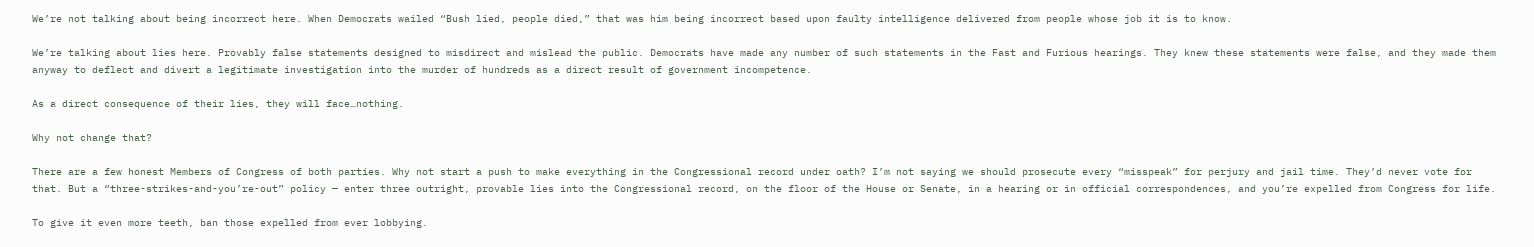We’re not talking about being incorrect here. When Democrats wailed “Bush lied, people died,” that was him being incorrect based upon faulty intelligence delivered from people whose job it is to know.

We’re talking about lies here. Provably false statements designed to misdirect and mislead the public. Democrats have made any number of such statements in the Fast and Furious hearings. They knew these statements were false, and they made them anyway to deflect and divert a legitimate investigation into the murder of hundreds as a direct result of government incompetence.

As a direct consequence of their lies, they will face…nothing.

Why not change that?

There are a few honest Members of Congress of both parties. Why not start a push to make everything in the Congressional record under oath? I’m not saying we should prosecute every “misspeak” for perjury and jail time. They’d never vote for that. But a “three-strikes-and-you’re-out” policy — enter three outright, provable lies into the Congressional record, on the floor of the House or Senate, in a hearing or in official correspondences, and you’re expelled from Congress for life.

To give it even more teeth, ban those expelled from ever lobbying.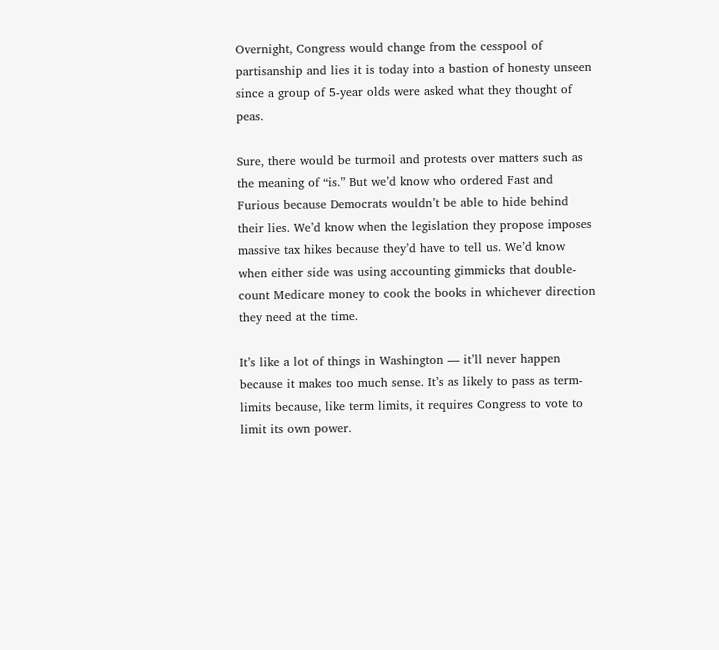Overnight, Congress would change from the cesspool of partisanship and lies it is today into a bastion of honesty unseen since a group of 5-year olds were asked what they thought of peas.

Sure, there would be turmoil and protests over matters such as the meaning of “is.” But we’d know who ordered Fast and Furious because Democrats wouldn’t be able to hide behind their lies. We’d know when the legislation they propose imposes massive tax hikes because they’d have to tell us. We’d know when either side was using accounting gimmicks that double-count Medicare money to cook the books in whichever direction they need at the time.

It’s like a lot of things in Washington — it’ll never happen because it makes too much sense. It’s as likely to pass as term-limits because, like term limits, it requires Congress to vote to limit its own power.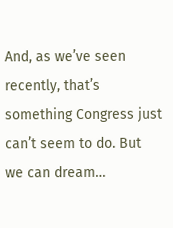And, as we’ve seen recently, that’s something Congress just can’t seem to do. But we can dream…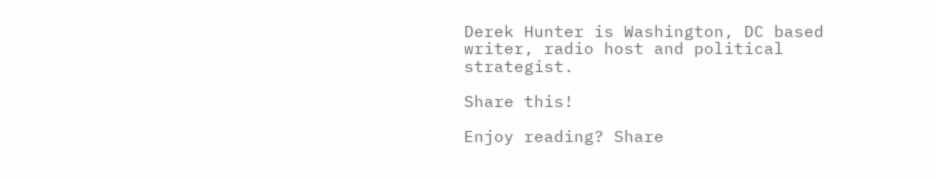Derek Hunter is Washington, DC based writer, radio host and political strategist.

Share this!

Enjoy reading? Share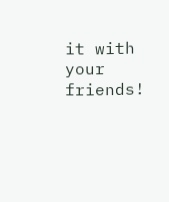it with your friends!